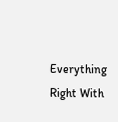Everything Right With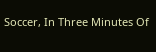Soccer, In Three Minutes Of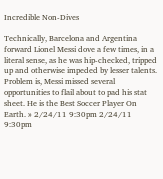Incredible Non-Dives

Technically, Barcelona and Argentina forward Lionel Messi dove a few times, in a literal sense, as he was hip-checked, tripped up and otherwise impeded by lesser talents. Problem is, Messi missed several opportunities to flail about to pad his stat sheet. He is the Best Soccer Player On Earth. » 2/24/11 9:30pm 2/24/11 9:30pm